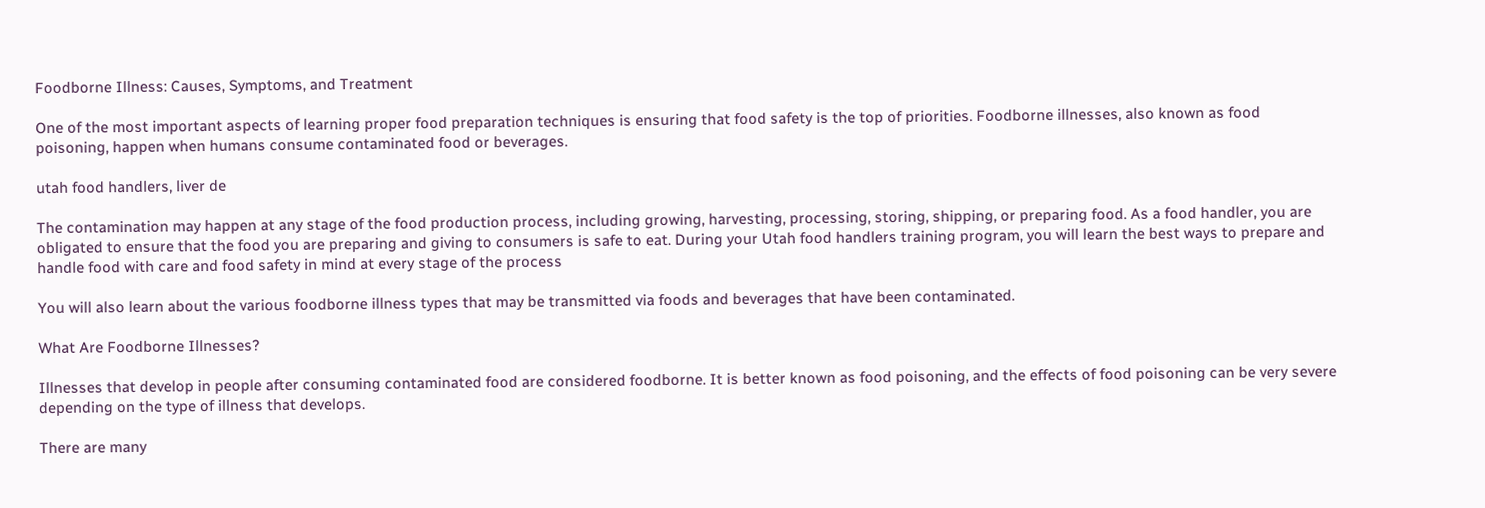Foodborne Illness: Causes, Symptoms, and Treatment

One of the most important aspects of learning proper food preparation techniques is ensuring that food safety is the top of priorities. Foodborne illnesses, also known as food poisoning, happen when humans consume contaminated food or beverages.

utah food handlers, liver de

The contamination may happen at any stage of the food production process, including growing, harvesting, processing, storing, shipping, or preparing food. As a food handler, you are obligated to ensure that the food you are preparing and giving to consumers is safe to eat. During your Utah food handlers training program, you will learn the best ways to prepare and handle food with care and food safety in mind at every stage of the process

You will also learn about the various foodborne illness types that may be transmitted via foods and beverages that have been contaminated.

What Are Foodborne Illnesses?

Illnesses that develop in people after consuming contaminated food are considered foodborne. It is better known as food poisoning, and the effects of food poisoning can be very severe depending on the type of illness that develops.

There are many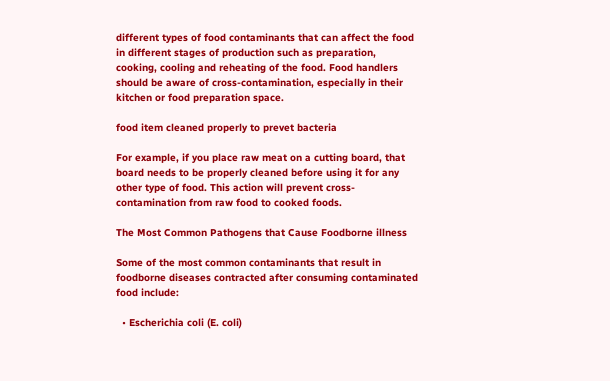different types of food contaminants that can affect the food in different stages of production such as preparation, cooking, cooling and reheating of the food. Food handlers should be aware of cross-contamination, especially in their kitchen or food preparation space.

food item cleaned properly to prevet bacteria

For example, if you place raw meat on a cutting board, that board needs to be properly cleaned before using it for any other type of food. This action will prevent cross-contamination from raw food to cooked foods.

The Most Common Pathogens that Cause Foodborne illness

Some of the most common contaminants that result in foodborne diseases contracted after consuming contaminated food include:

  • Escherichia coli (E. coli)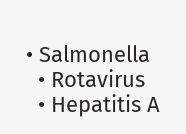• Salmonella
  • Rotavirus
  • Hepatitis A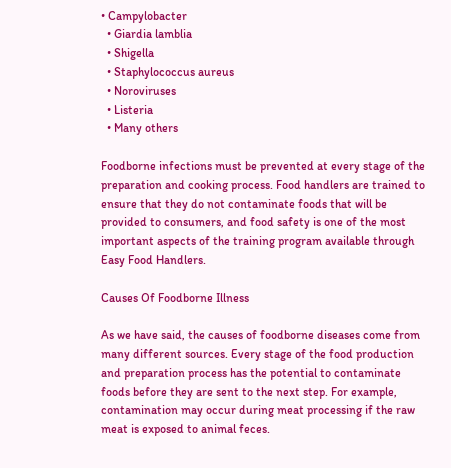• Campylobacter
  • Giardia lamblia
  • Shigella
  • Staphylococcus aureus
  • Noroviruses
  • Listeria
  • Many others

Foodborne infections must be prevented at every stage of the preparation and cooking process. Food handlers are trained to ensure that they do not contaminate foods that will be provided to consumers, and food safety is one of the most important aspects of the training program available through Easy Food Handlers.

Causes Of Foodborne Illness

As we have said, the causes of foodborne diseases come from many different sources. Every stage of the food production and preparation process has the potential to contaminate foods before they are sent to the next step. For example, contamination may occur during meat processing if the raw meat is exposed to animal feces.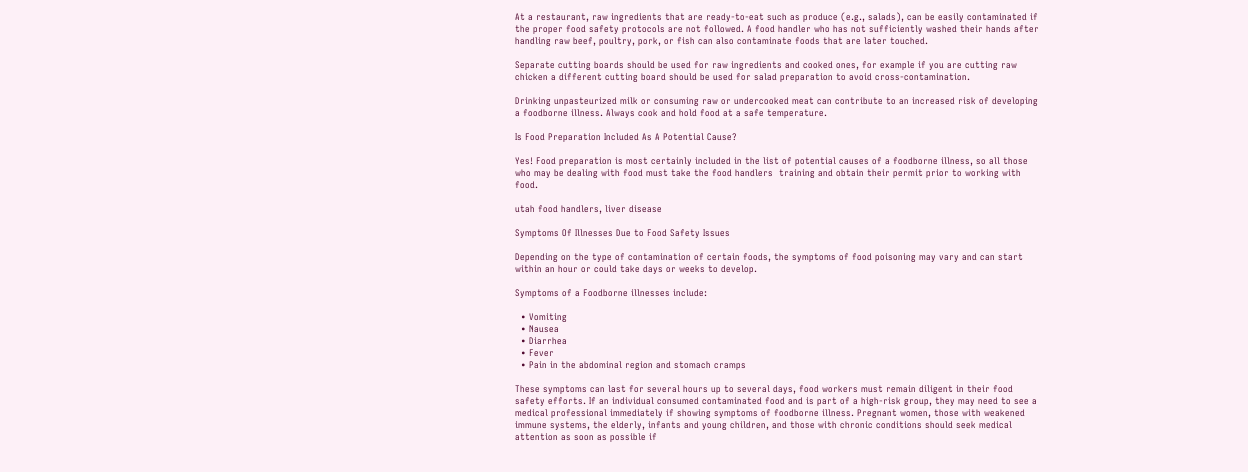At a restaurant, raw ingredients that are ready-to-eat such as produce (e.g., salads), can be easily contaminated if the proper food safety protocols are not followed. A food handler who has not sufficiently washed their hands after handling raw beef, poultry, pork, or fish can also contaminate foods that are later touched.

Separate cutting boards should be used for raw ingredients and cooked ones, for example if you are cutting raw chicken a different cutting board should be used for salad preparation to avoid cross-contamination.

Drinking unpasteurized milk or consuming raw or undercooked meat can contribute to an increased risk of developing a foodborne illness. Always cook and hold food at a safe temperature.

Is Food Preparation Included As A Potential Cause?

Yes! Food preparation is most certainly included in the list of potential causes of a foodborne illness, so all those who may be dealing with food must take the food handlers  training and obtain their permit prior to working with food.

utah food handlers, liver disease

Symptoms Of Illnesses Due to Food Safety Issues

Depending on the type of contamination of certain foods, the symptoms of food poisoning may vary and can start within an hour or could take days or weeks to develop.

Symptoms of a Foodborne illnesses include:

  • Vomiting
  • Nausea
  • Diarrhea
  • Fever
  • Pain in the abdominal region and stomach cramps

These symptoms can last for several hours up to several days, food workers must remain diligent in their food safety efforts. If an individual consumed contaminated food and is part of a high-risk group, they may need to see a medical professional immediately if showing symptoms of foodborne illness. Pregnant women, those with weakened immune systems, the elderly, infants and young children, and those with chronic conditions should seek medical attention as soon as possible if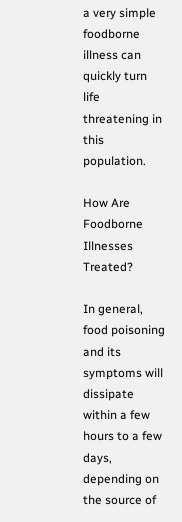a very simple foodborne illness can quickly turn life threatening in this population.

How Are Foodborne Illnesses Treated?

In general, food poisoning and its symptoms will dissipate within a few hours to a few days, depending on the source of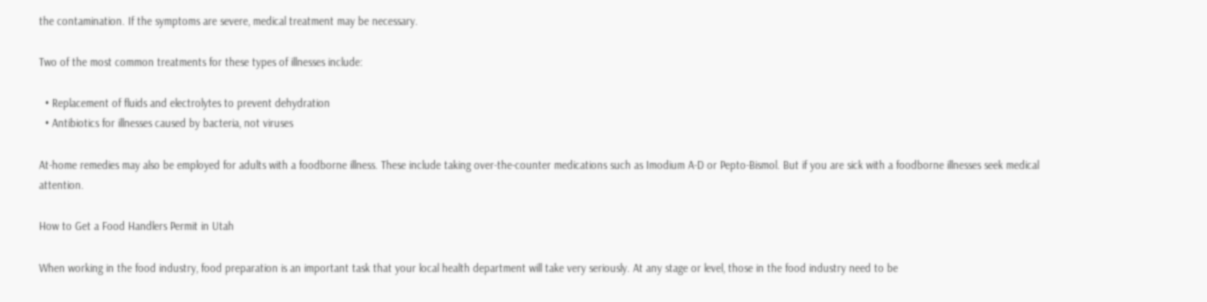the contamination. If the symptoms are severe, medical treatment may be necessary.

Two of the most common treatments for these types of illnesses include:

  • Replacement of fluids and electrolytes to prevent dehydration
  • Antibiotics for illnesses caused by bacteria, not viruses

At-home remedies may also be employed for adults with a foodborne illness. These include taking over-the-counter medications such as Imodium A-D or Pepto-Bismol. But if you are sick with a foodborne illnesses seek medical attention.

How to Get a Food Handlers Permit in Utah

When working in the food industry, food preparation is an important task that your local health department will take very seriously. At any stage or level, those in the food industry need to be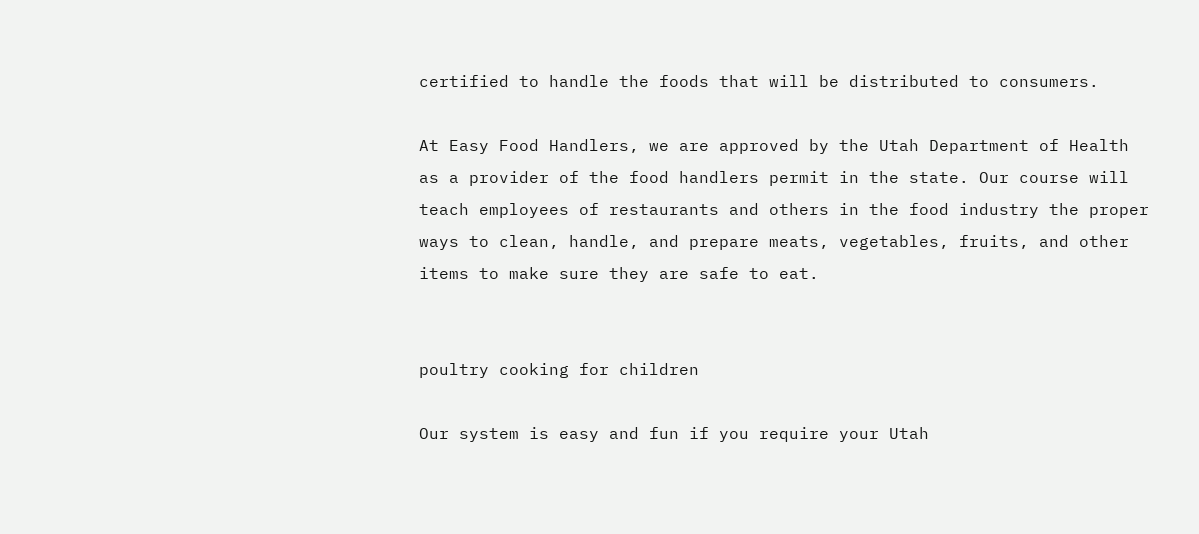certified to handle the foods that will be distributed to consumers.

At Easy Food Handlers, we are approved by the Utah Department of Health as a provider of the food handlers permit in the state. Our course will teach employees of restaurants and others in the food industry the proper ways to clean, handle, and prepare meats, vegetables, fruits, and other items to make sure they are safe to eat.


poultry cooking for children

Our system is easy and fun if you require your Utah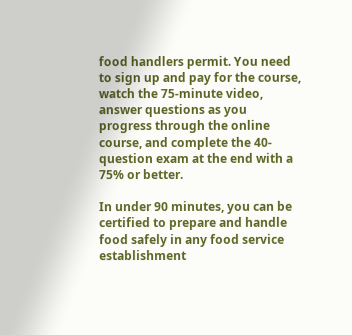food handlers permit. You need to sign up and pay for the course, watch the 75-minute video, answer questions as you progress through the online course, and complete the 40-question exam at the end with a 75% or better.

In under 90 minutes, you can be certified to prepare and handle food safely in any food service establishment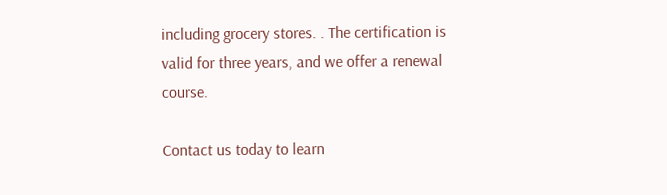including grocery stores. . The certification is valid for three years, and we offer a renewal course.

Contact us today to learn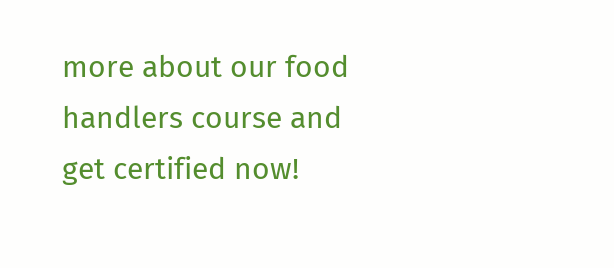more about our food handlers course and get certified now!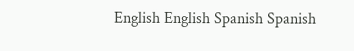English English Spanish Spanish